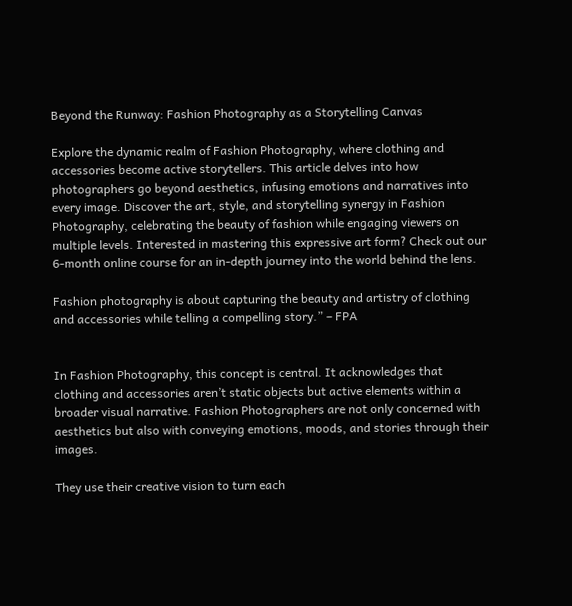Beyond the Runway: Fashion Photography as a Storytelling Canvas

Explore the dynamic realm of Fashion Photography, where clothing and accessories become active storytellers. This article delves into how photographers go beyond aesthetics, infusing emotions and narratives into every image. Discover the art, style, and storytelling synergy in Fashion Photography, celebrating the beauty of fashion while engaging viewers on multiple levels. Interested in mastering this expressive art form? Check out our 6-month online course for an in-depth journey into the world behind the lens.

Fashion photography is about capturing the beauty and artistry of clothing and accessories while telling a compelling story.” – FPA


In Fashion Photography, this concept is central. It acknowledges that clothing and accessories aren’t static objects but active elements within a broader visual narrative. Fashion Photographers are not only concerned with aesthetics but also with conveying emotions, moods, and stories through their images.

They use their creative vision to turn each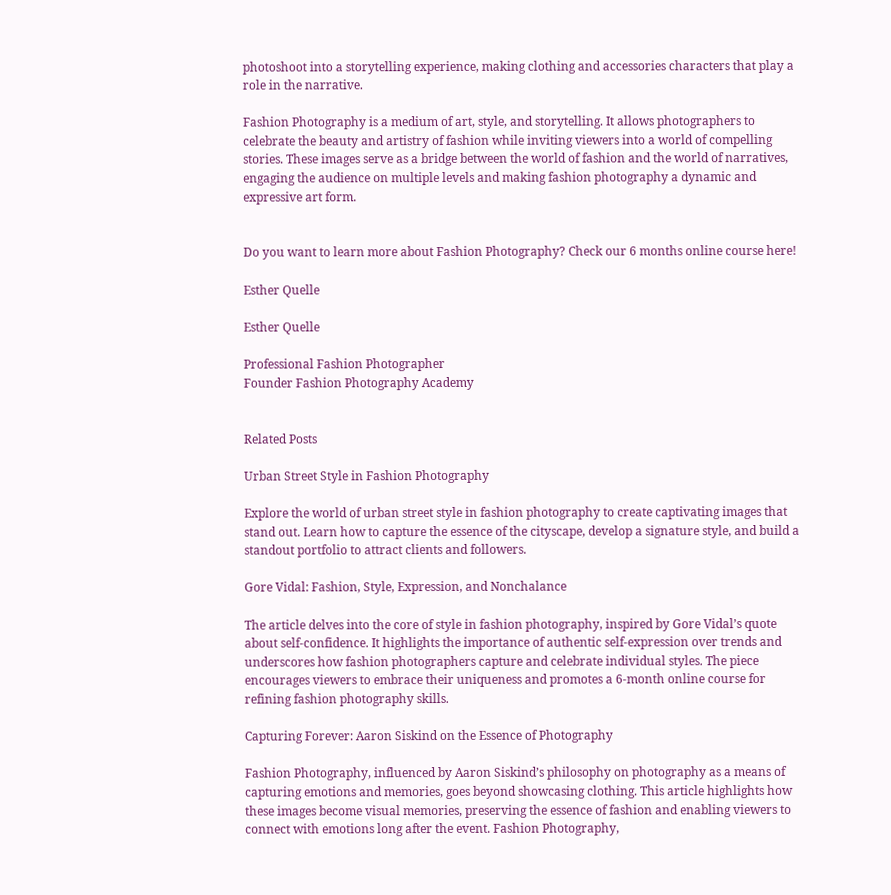photoshoot into a storytelling experience, making clothing and accessories characters that play a role in the narrative.

Fashion Photography is a medium of art, style, and storytelling. It allows photographers to celebrate the beauty and artistry of fashion while inviting viewers into a world of compelling stories. These images serve as a bridge between the world of fashion and the world of narratives, engaging the audience on multiple levels and making fashion photography a dynamic and expressive art form.


Do you want to learn more about Fashion Photography? Check our 6 months online course here!

Esther Quelle

Esther Quelle

Professional Fashion Photographer
Founder Fashion Photography Academy


Related Posts

Urban Street Style in Fashion Photography

Explore the world of urban street style in fashion photography to create captivating images that stand out. Learn how to capture the essence of the cityscape, develop a signature style, and build a standout portfolio to attract clients and followers.

Gore Vidal: Fashion, Style, Expression, and Nonchalance

The article delves into the core of style in fashion photography, inspired by Gore Vidal’s quote about self-confidence. It highlights the importance of authentic self-expression over trends and underscores how fashion photographers capture and celebrate individual styles. The piece encourages viewers to embrace their uniqueness and promotes a 6-month online course for refining fashion photography skills.

Capturing Forever: Aaron Siskind on the Essence of Photography

Fashion Photography, influenced by Aaron Siskind’s philosophy on photography as a means of capturing emotions and memories, goes beyond showcasing clothing. This article highlights how these images become visual memories, preserving the essence of fashion and enabling viewers to connect with emotions long after the event. Fashion Photography,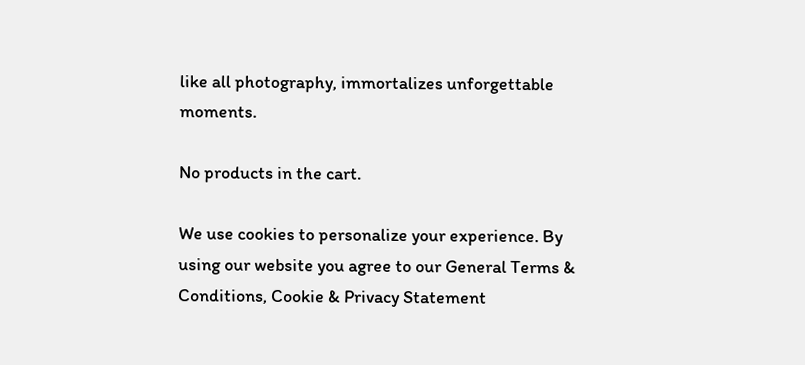like all photography, immortalizes unforgettable moments.

No products in the cart.

We use cookies to personalize your experience. By using our website you agree to our General Terms & Conditions, Cookie & Privacy Statement